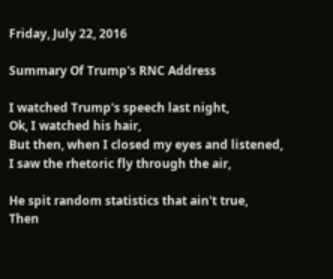Friday, July 22, 2016

Summary Of Trump's RNC Address

I watched Trump's speech last night,
Ok, I watched his hair,
But then, when I closed my eyes and listened,
I saw the rhetoric fly through the air,

He spit random statistics that ain't true,
Then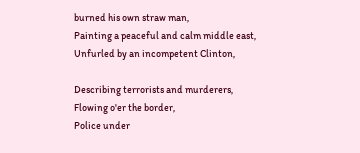burned his own straw man,
Painting a peaceful and calm middle east,
Unfurled by an incompetent Clinton,

Describing terrorists and murderers,
Flowing o'er the border,
Police under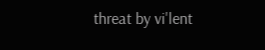threat by vi'lent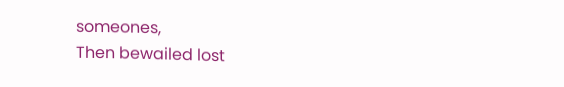someones,
Then bewailed lost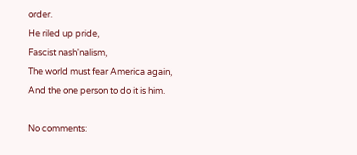order.
He riled up pride,
Fascist nash'nalism,
The world must fear America again,
And the one person to do it is him.

No comments: